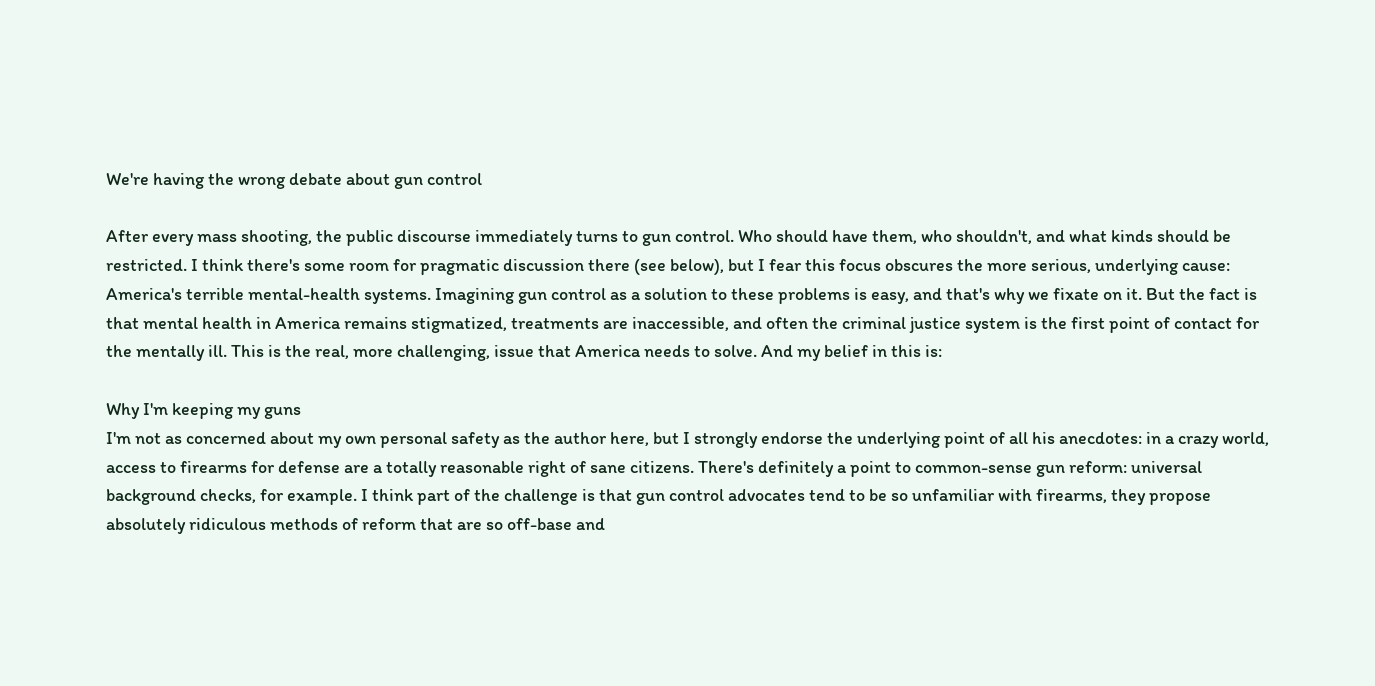We're having the wrong debate about gun control

After every mass shooting, the public discourse immediately turns to gun control. Who should have them, who shouldn't, and what kinds should be restricted. I think there's some room for pragmatic discussion there (see below), but I fear this focus obscures the more serious, underlying cause: America's terrible mental-health systems. Imagining gun control as a solution to these problems is easy, and that's why we fixate on it. But the fact is that mental health in America remains stigmatized, treatments are inaccessible, and often the criminal justice system is the first point of contact for the mentally ill. This is the real, more challenging, issue that America needs to solve. And my belief in this is:

Why I'm keeping my guns
I'm not as concerned about my own personal safety as the author here, but I strongly endorse the underlying point of all his anecdotes: in a crazy world, access to firearms for defense are a totally reasonable right of sane citizens. There's definitely a point to common-sense gun reform: universal background checks, for example. I think part of the challenge is that gun control advocates tend to be so unfamiliar with firearms, they propose absolutely ridiculous methods of reform that are so off-base and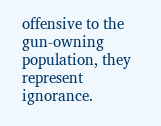offensive to the gun-owning population, they represent ignorance.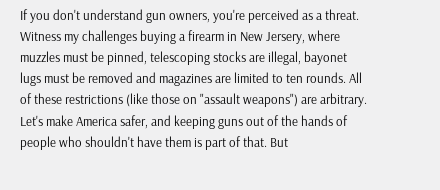If you don't understand gun owners, you're perceived as a threat. Witness my challenges buying a firearm in New Jersery, where muzzles must be pinned, telescoping stocks are illegal, bayonet lugs must be removed and magazines are limited to ten rounds. All of these restrictions (like those on "assault weapons") are arbitrary. Let's make America safer, and keeping guns out of the hands of people who shouldn't have them is part of that. But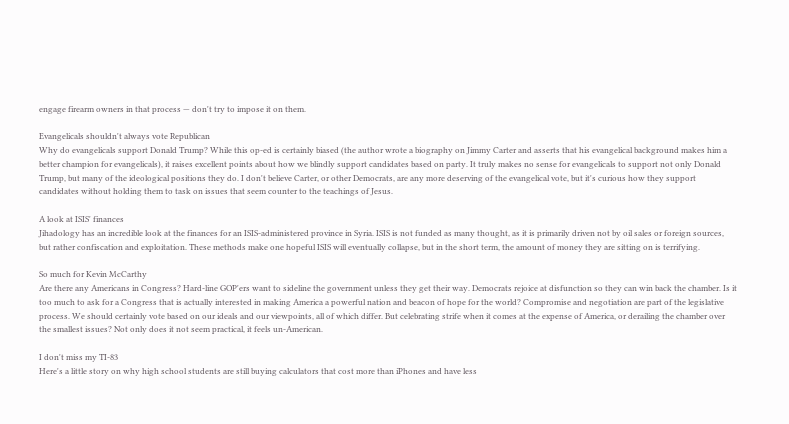engage firearm owners in that process — don't try to impose it on them.

Evangelicals shouldn't always vote Republican
Why do evangelicals support Donald Trump? While this op-ed is certainly biased (the author wrote a biography on Jimmy Carter and asserts that his evangelical background makes him a better champion for evangelicals), it raises excellent points about how we blindly support candidates based on party. It truly makes no sense for evangelicals to support not only Donald Trump, but many of the ideological positions they do. I don't believe Carter, or other Democrats, are any more deserving of the evangelical vote, but it's curious how they support candidates without holding them to task on issues that seem counter to the teachings of Jesus.

A look at ISIS' finances
Jihadology has an incredible look at the finances for an ISIS-administered province in Syria. ISIS is not funded as many thought, as it is primarily driven not by oil sales or foreign sources, but rather confiscation and exploitation. These methods make one hopeful ISIS will eventually collapse, but in the short term, the amount of money they are sitting on is terrifying.

So much for Kevin McCarthy
Are there any Americans in Congress? Hard-line GOP'ers want to sideline the government unless they get their way. Democrats rejoice at disfunction so they can win back the chamber. Is it too much to ask for a Congress that is actually interested in making America a powerful nation and beacon of hope for the world? Compromise and negotiation are part of the legislative process. We should certainly vote based on our ideals and our viewpoints, all of which differ. But celebrating strife when it comes at the expense of America, or derailing the chamber over the smallest issues? Not only does it not seem practical, it feels un-American.

I don't miss my TI-83
Here's a little story on why high school students are still buying calculators that cost more than iPhones and have less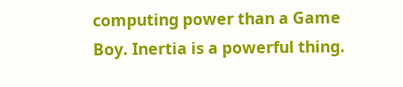computing power than a Game Boy. Inertia is a powerful thing.